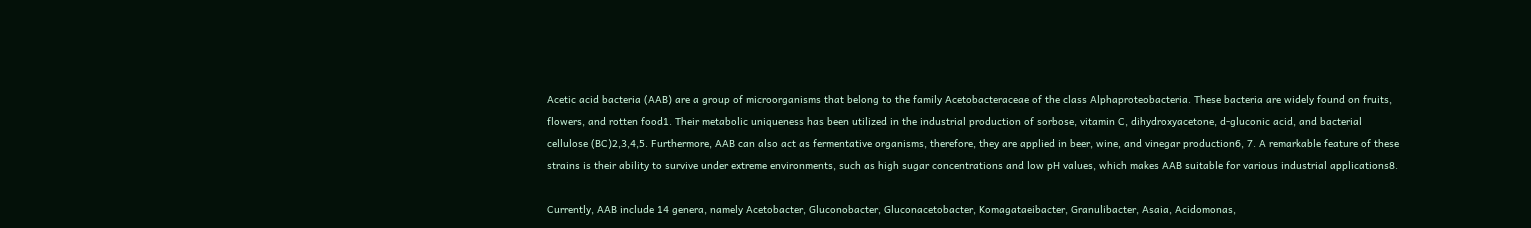Acetic acid bacteria (AAB) are a group of microorganisms that belong to the family Acetobacteraceae of the class Alphaproteobacteria. These bacteria are widely found on fruits, flowers, and rotten food1. Their metabolic uniqueness has been utilized in the industrial production of sorbose, vitamin C, dihydroxyacetone, d-gluconic acid, and bacterial cellulose (BC)2,3,4,5. Furthermore, AAB can also act as fermentative organisms, therefore, they are applied in beer, wine, and vinegar production6, 7. A remarkable feature of these strains is their ability to survive under extreme environments, such as high sugar concentrations and low pH values, which makes AAB suitable for various industrial applications8.

Currently, AAB include 14 genera, namely Acetobacter, Gluconobacter, Gluconacetobacter, Komagataeibacter, Granulibacter, Asaia, Acidomonas,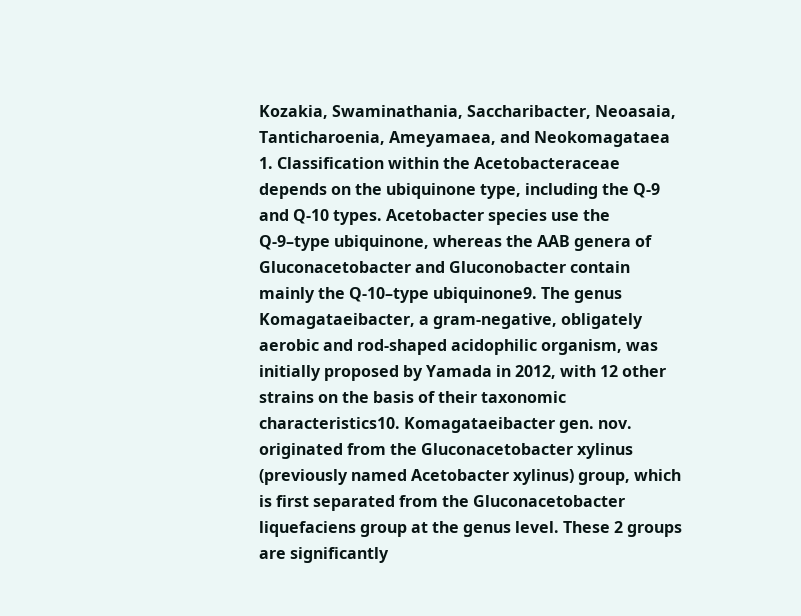Kozakia, Swaminathania, Saccharibacter, Neoasaia, Tanticharoenia, Ameyamaea, and Neokomagataea 1. Classification within the Acetobacteraceae depends on the ubiquinone type, including the Q-9 and Q-10 types. Acetobacter species use the Q-9–type ubiquinone, whereas the AAB genera of Gluconacetobacter and Gluconobacter contain mainly the Q-10–type ubiquinone9. The genus Komagataeibacter, a gram-negative, obligately aerobic and rod-shaped acidophilic organism, was initially proposed by Yamada in 2012, with 12 other strains on the basis of their taxonomic characteristics10. Komagataeibacter gen. nov. originated from the Gluconacetobacter xylinus (previously named Acetobacter xylinus) group, which is first separated from the Gluconacetobacter liquefaciens group at the genus level. These 2 groups are significantly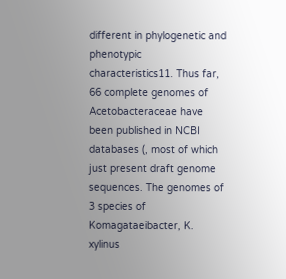different in phylogenetic and phenotypic characteristics11. Thus far, 66 complete genomes of Acetobacteraceae have been published in NCBI databases (, most of which just present draft genome sequences. The genomes of 3 species of Komagataeibacter, K. xylinus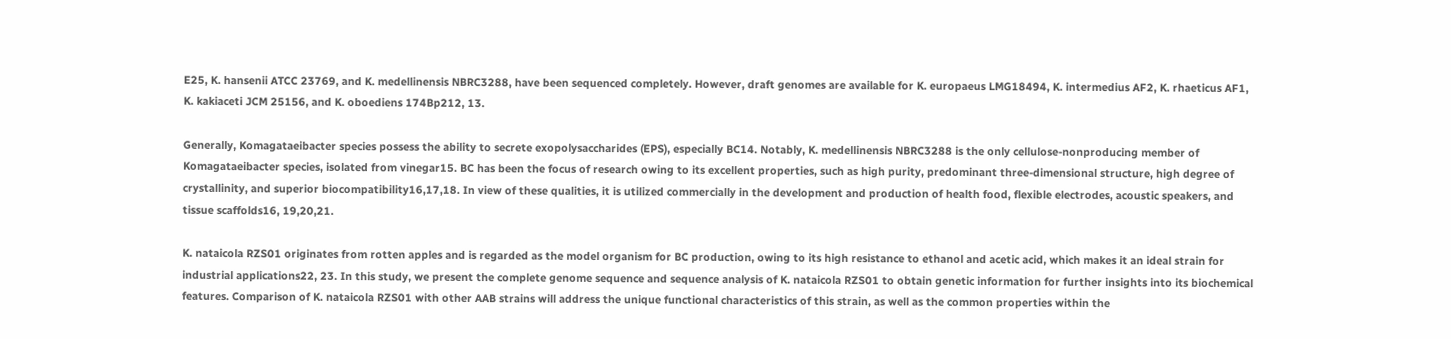E25, K. hansenii ATCC 23769, and K. medellinensis NBRC3288, have been sequenced completely. However, draft genomes are available for K. europaeus LMG18494, K. intermedius AF2, K. rhaeticus AF1, K. kakiaceti JCM 25156, and K. oboediens 174Bp212, 13.

Generally, Komagataeibacter species possess the ability to secrete exopolysaccharides (EPS), especially BC14. Notably, K. medellinensis NBRC3288 is the only cellulose-nonproducing member of Komagataeibacter species, isolated from vinegar15. BC has been the focus of research owing to its excellent properties, such as high purity, predominant three-dimensional structure, high degree of crystallinity, and superior biocompatibility16,17,18. In view of these qualities, it is utilized commercially in the development and production of health food, flexible electrodes, acoustic speakers, and tissue scaffolds16, 19,20,21.

K. nataicola RZS01 originates from rotten apples and is regarded as the model organism for BC production, owing to its high resistance to ethanol and acetic acid, which makes it an ideal strain for industrial applications22, 23. In this study, we present the complete genome sequence and sequence analysis of K. nataicola RZS01 to obtain genetic information for further insights into its biochemical features. Comparison of K. nataicola RZS01 with other AAB strains will address the unique functional characteristics of this strain, as well as the common properties within the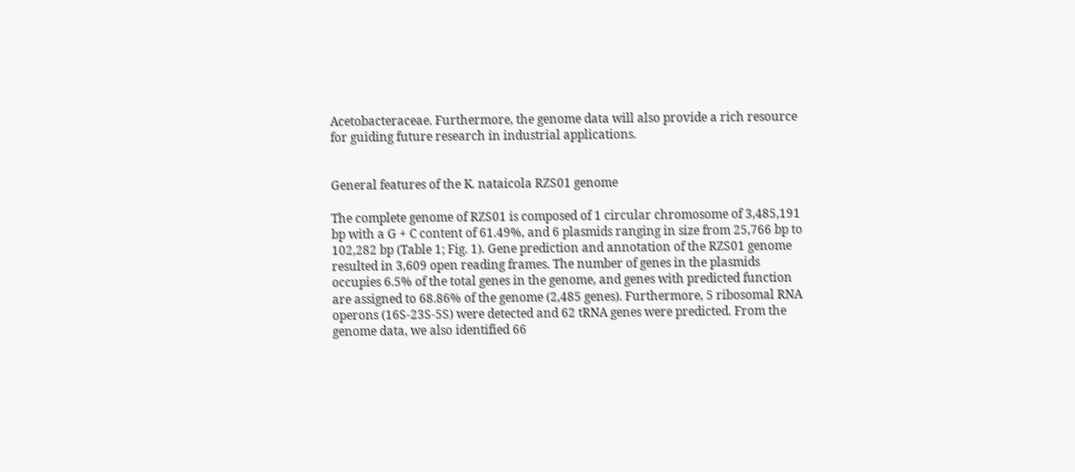Acetobacteraceae. Furthermore, the genome data will also provide a rich resource for guiding future research in industrial applications.


General features of the K. nataicola RZS01 genome

The complete genome of RZS01 is composed of 1 circular chromosome of 3,485,191 bp with a G + C content of 61.49%, and 6 plasmids ranging in size from 25,766 bp to 102,282 bp (Table 1; Fig. 1). Gene prediction and annotation of the RZS01 genome resulted in 3,609 open reading frames. The number of genes in the plasmids occupies 6.5% of the total genes in the genome, and genes with predicted function are assigned to 68.86% of the genome (2,485 genes). Furthermore, 5 ribosomal RNA operons (16S-23S-5S) were detected and 62 tRNA genes were predicted. From the genome data, we also identified 66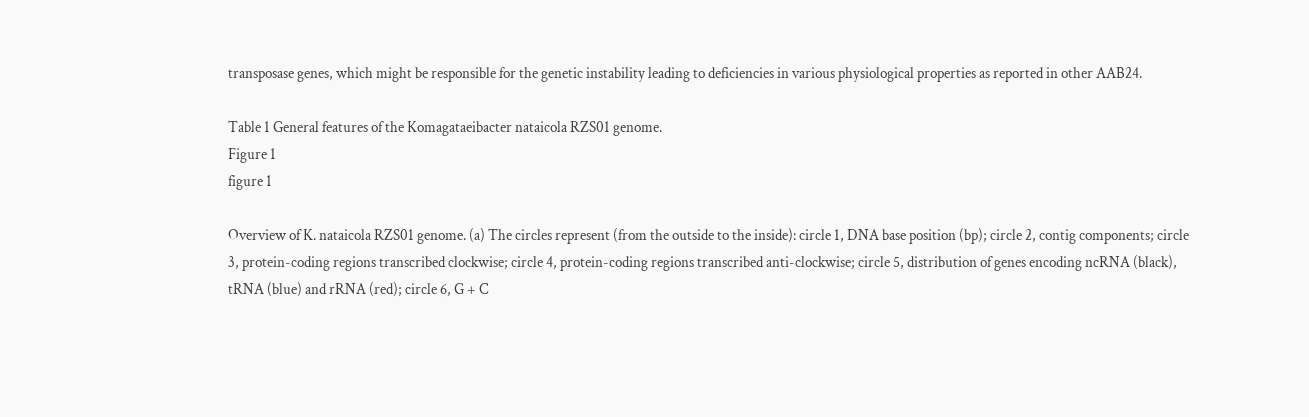transposase genes, which might be responsible for the genetic instability leading to deficiencies in various physiological properties as reported in other AAB24.

Table 1 General features of the Komagataeibacter nataicola RZS01 genome.
Figure 1
figure 1

Overview of K. nataicola RZS01 genome. (a) The circles represent (from the outside to the inside): circle 1, DNA base position (bp); circle 2, contig components; circle 3, protein-coding regions transcribed clockwise; circle 4, protein-coding regions transcribed anti-clockwise; circle 5, distribution of genes encoding ncRNA (black), tRNA (blue) and rRNA (red); circle 6, G + C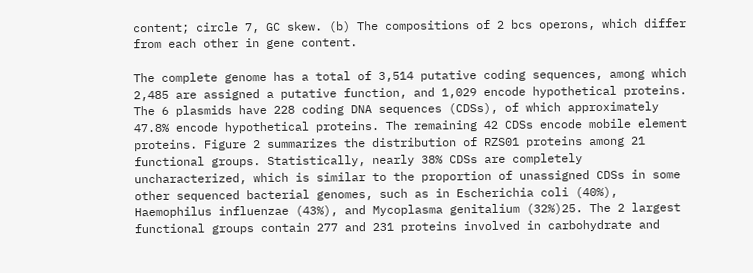content; circle 7, GC skew. (b) The compositions of 2 bcs operons, which differ from each other in gene content.

The complete genome has a total of 3,514 putative coding sequences, among which 2,485 are assigned a putative function, and 1,029 encode hypothetical proteins. The 6 plasmids have 228 coding DNA sequences (CDSs), of which approximately 47.8% encode hypothetical proteins. The remaining 42 CDSs encode mobile element proteins. Figure 2 summarizes the distribution of RZS01 proteins among 21 functional groups. Statistically, nearly 38% CDSs are completely uncharacterized, which is similar to the proportion of unassigned CDSs in some other sequenced bacterial genomes, such as in Escherichia coli (40%), Haemophilus influenzae (43%), and Mycoplasma genitalium (32%)25. The 2 largest functional groups contain 277 and 231 proteins involved in carbohydrate and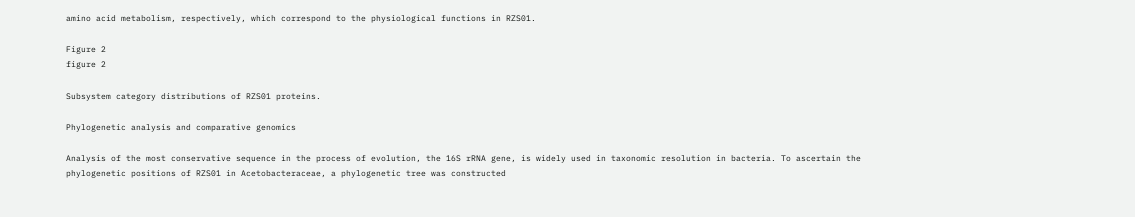amino acid metabolism, respectively, which correspond to the physiological functions in RZS01.

Figure 2
figure 2

Subsystem category distributions of RZS01 proteins.

Phylogenetic analysis and comparative genomics

Analysis of the most conservative sequence in the process of evolution, the 16S rRNA gene, is widely used in taxonomic resolution in bacteria. To ascertain the phylogenetic positions of RZS01 in Acetobacteraceae, a phylogenetic tree was constructed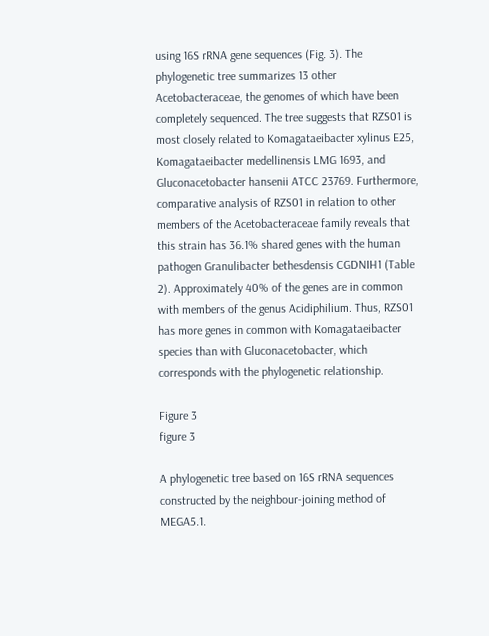using 16S rRNA gene sequences (Fig. 3). The phylogenetic tree summarizes 13 other Acetobacteraceae, the genomes of which have been completely sequenced. The tree suggests that RZS01 is most closely related to Komagataeibacter xylinus E25, Komagataeibacter medellinensis LMG 1693, and Gluconacetobacter hansenii ATCC 23769. Furthermore, comparative analysis of RZS01 in relation to other members of the Acetobacteraceae family reveals that this strain has 36.1% shared genes with the human pathogen Granulibacter bethesdensis CGDNIH1 (Table 2). Approximately 40% of the genes are in common with members of the genus Acidiphilium. Thus, RZS01 has more genes in common with Komagataeibacter species than with Gluconacetobacter, which corresponds with the phylogenetic relationship.

Figure 3
figure 3

A phylogenetic tree based on 16S rRNA sequences constructed by the neighbour-joining method of MEGA5.1.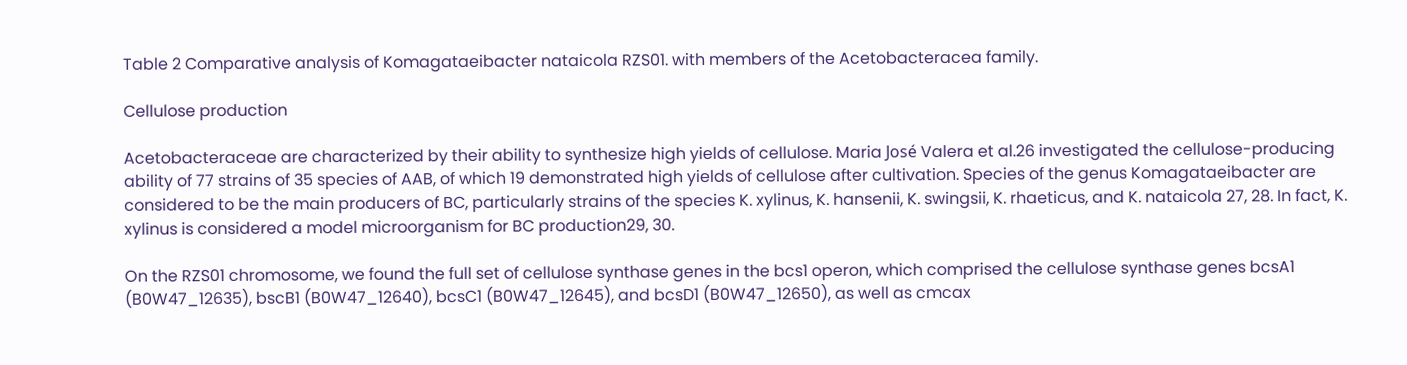Table 2 Comparative analysis of Komagataeibacter nataicola RZS01. with members of the Acetobacteracea family.

Cellulose production

Acetobacteraceae are characterized by their ability to synthesize high yields of cellulose. Maria José Valera et al.26 investigated the cellulose-producing ability of 77 strains of 35 species of AAB, of which 19 demonstrated high yields of cellulose after cultivation. Species of the genus Komagataeibacter are considered to be the main producers of BC, particularly strains of the species K. xylinus, K. hansenii, K. swingsii, K. rhaeticus, and K. nataicola 27, 28. In fact, K. xylinus is considered a model microorganism for BC production29, 30.

On the RZS01 chromosome, we found the full set of cellulose synthase genes in the bcs1 operon, which comprised the cellulose synthase genes bcsA1 (B0W47_12635), bscB1 (B0W47_12640), bcsC1 (B0W47_12645), and bcsD1 (B0W47_12650), as well as cmcax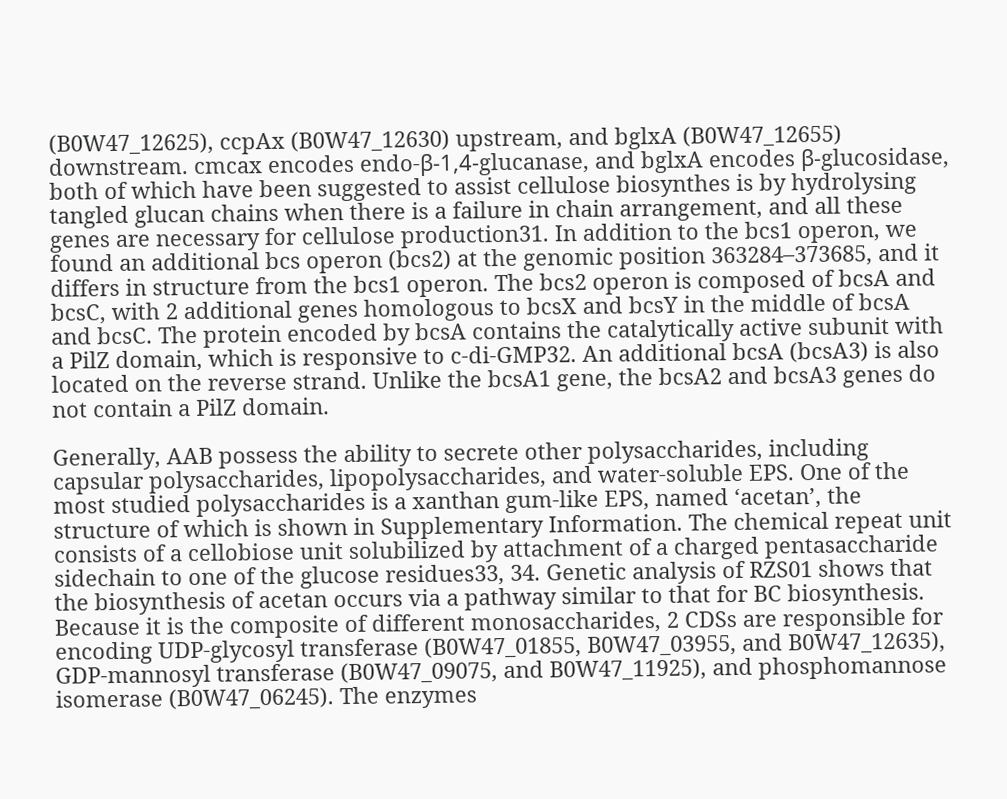(B0W47_12625), ccpAx (B0W47_12630) upstream, and bglxA (B0W47_12655) downstream. cmcax encodes endo-β-1,4-glucanase, and bglxA encodes β-glucosidase, both of which have been suggested to assist cellulose biosynthes is by hydrolysing tangled glucan chains when there is a failure in chain arrangement, and all these genes are necessary for cellulose production31. In addition to the bcs1 operon, we found an additional bcs operon (bcs2) at the genomic position 363284–373685, and it differs in structure from the bcs1 operon. The bcs2 operon is composed of bcsA and bcsC, with 2 additional genes homologous to bcsX and bcsY in the middle of bcsA and bcsC. The protein encoded by bcsA contains the catalytically active subunit with a PilZ domain, which is responsive to c-di-GMP32. An additional bcsA (bcsA3) is also located on the reverse strand. Unlike the bcsA1 gene, the bcsA2 and bcsA3 genes do not contain a PilZ domain.

Generally, AAB possess the ability to secrete other polysaccharides, including capsular polysaccharides, lipopolysaccharides, and water-soluble EPS. One of the most studied polysaccharides is a xanthan gum-like EPS, named ‘acetan’, the structure of which is shown in Supplementary Information. The chemical repeat unit consists of a cellobiose unit solubilized by attachment of a charged pentasaccharide sidechain to one of the glucose residues33, 34. Genetic analysis of RZS01 shows that the biosynthesis of acetan occurs via a pathway similar to that for BC biosynthesis. Because it is the composite of different monosaccharides, 2 CDSs are responsible for encoding UDP-glycosyl transferase (B0W47_01855, B0W47_03955, and B0W47_12635), GDP-mannosyl transferase (B0W47_09075, and B0W47_11925), and phosphomannose isomerase (B0W47_06245). The enzymes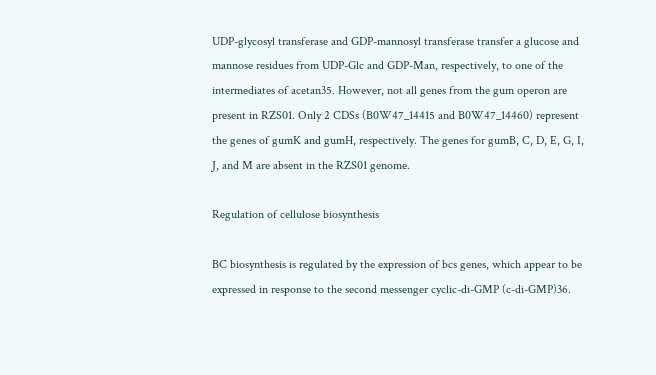UDP-glycosyl transferase and GDP-mannosyl transferase transfer a glucose and mannose residues from UDP-Glc and GDP-Man, respectively, to one of the intermediates of acetan35. However, not all genes from the gum operon are present in RZS01. Only 2 CDSs (B0W47_14415 and B0W47_14460) represent the genes of gumK and gumH, respectively. The genes for gumB, C, D, E, G, I, J, and M are absent in the RZS01 genome.

Regulation of cellulose biosynthesis

BC biosynthesis is regulated by the expression of bcs genes, which appear to be expressed in response to the second messenger cyclic-di-GMP (c-di-GMP)36.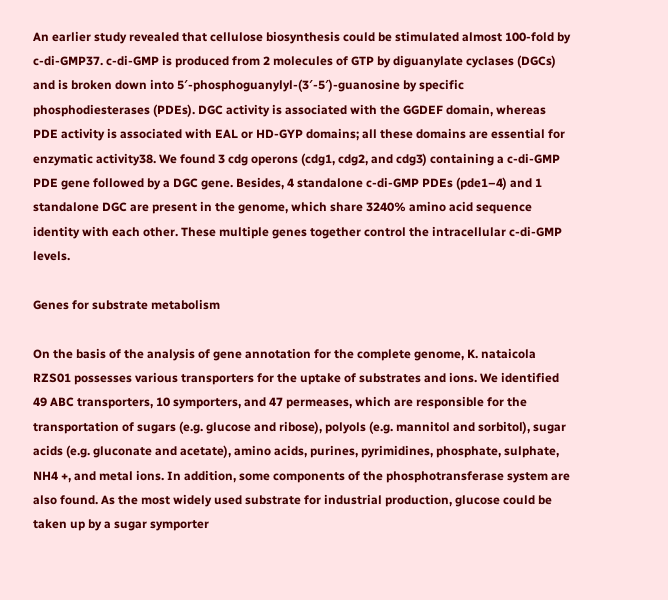An earlier study revealed that cellulose biosynthesis could be stimulated almost 100-fold by c-di-GMP37. c-di-GMP is produced from 2 molecules of GTP by diguanylate cyclases (DGCs) and is broken down into 5′-phosphoguanylyl-(3′-5′)-guanosine by specific phosphodiesterases (PDEs). DGC activity is associated with the GGDEF domain, whereas PDE activity is associated with EAL or HD-GYP domains; all these domains are essential for enzymatic activity38. We found 3 cdg operons (cdg1, cdg2, and cdg3) containing a c-di-GMP PDE gene followed by a DGC gene. Besides, 4 standalone c-di-GMP PDEs (pde1–4) and 1 standalone DGC are present in the genome, which share 3240% amino acid sequence identity with each other. These multiple genes together control the intracellular c-di-GMP levels.

Genes for substrate metabolism

On the basis of the analysis of gene annotation for the complete genome, K. nataicola RZS01 possesses various transporters for the uptake of substrates and ions. We identified 49 ABC transporters, 10 symporters, and 47 permeases, which are responsible for the transportation of sugars (e.g. glucose and ribose), polyols (e.g. mannitol and sorbitol), sugar acids (e.g. gluconate and acetate), amino acids, purines, pyrimidines, phosphate, sulphate, NH4 +, and metal ions. In addition, some components of the phosphotransferase system are also found. As the most widely used substrate for industrial production, glucose could be taken up by a sugar symporter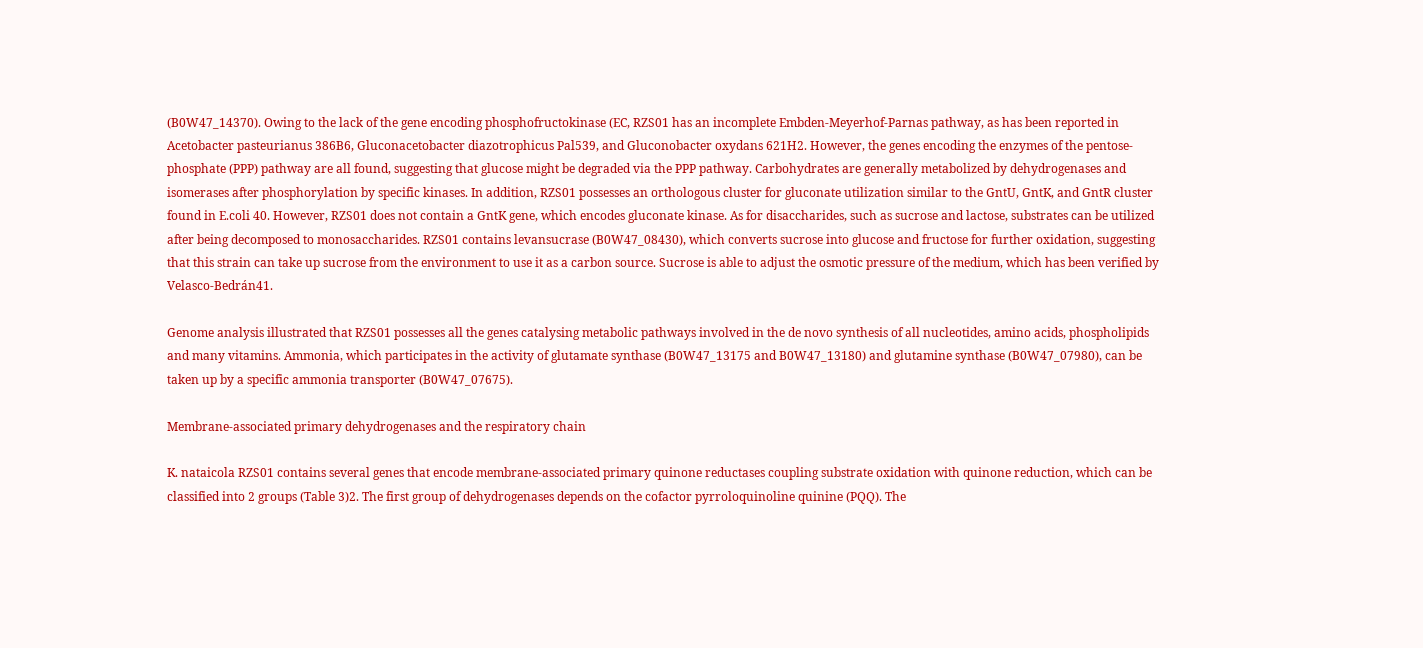(B0W47_14370). Owing to the lack of the gene encoding phosphofructokinase (EC, RZS01 has an incomplete Embden-Meyerhof-Parnas pathway, as has been reported in Acetobacter pasteurianus 386B6, Gluconacetobacter diazotrophicus Pal539, and Gluconobacter oxydans 621H2. However, the genes encoding the enzymes of the pentose-phosphate (PPP) pathway are all found, suggesting that glucose might be degraded via the PPP pathway. Carbohydrates are generally metabolized by dehydrogenases and isomerases after phosphorylation by specific kinases. In addition, RZS01 possesses an orthologous cluster for gluconate utilization similar to the GntU, GntK, and GntR cluster found in E.coli 40. However, RZS01 does not contain a GntK gene, which encodes gluconate kinase. As for disaccharides, such as sucrose and lactose, substrates can be utilized after being decomposed to monosaccharides. RZS01 contains levansucrase (B0W47_08430), which converts sucrose into glucose and fructose for further oxidation, suggesting that this strain can take up sucrose from the environment to use it as a carbon source. Sucrose is able to adjust the osmotic pressure of the medium, which has been verified by Velasco-Bedrán41.

Genome analysis illustrated that RZS01 possesses all the genes catalysing metabolic pathways involved in the de novo synthesis of all nucleotides, amino acids, phospholipids and many vitamins. Ammonia, which participates in the activity of glutamate synthase (B0W47_13175 and B0W47_13180) and glutamine synthase (B0W47_07980), can be taken up by a specific ammonia transporter (B0W47_07675).

Membrane-associated primary dehydrogenases and the respiratory chain

K. nataicola RZS01 contains several genes that encode membrane-associated primary quinone reductases coupling substrate oxidation with quinone reduction, which can be classified into 2 groups (Table 3)2. The first group of dehydrogenases depends on the cofactor pyrroloquinoline quinine (PQQ). The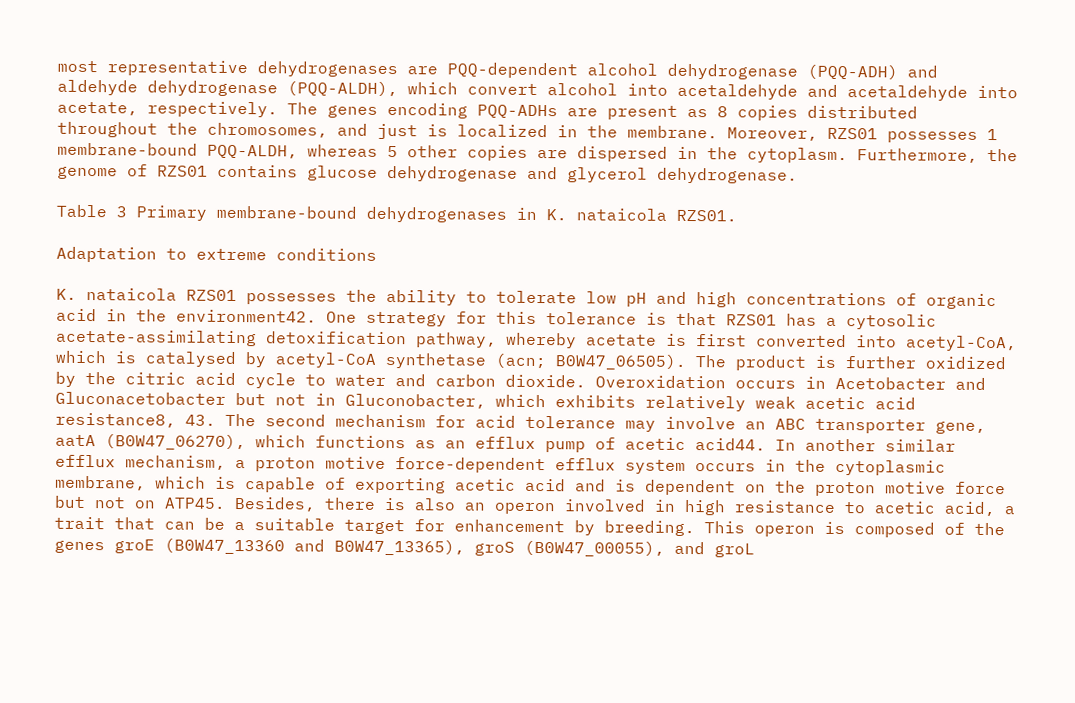most representative dehydrogenases are PQQ-dependent alcohol dehydrogenase (PQQ-ADH) and aldehyde dehydrogenase (PQQ-ALDH), which convert alcohol into acetaldehyde and acetaldehyde into acetate, respectively. The genes encoding PQQ-ADHs are present as 8 copies distributed throughout the chromosomes, and just is localized in the membrane. Moreover, RZS01 possesses 1 membrane-bound PQQ-ALDH, whereas 5 other copies are dispersed in the cytoplasm. Furthermore, the genome of RZS01 contains glucose dehydrogenase and glycerol dehydrogenase.

Table 3 Primary membrane-bound dehydrogenases in K. nataicola RZS01.

Adaptation to extreme conditions

K. nataicola RZS01 possesses the ability to tolerate low pH and high concentrations of organic acid in the environment42. One strategy for this tolerance is that RZS01 has a cytosolic acetate-assimilating detoxification pathway, whereby acetate is first converted into acetyl-CoA, which is catalysed by acetyl-CoA synthetase (acn; B0W47_06505). The product is further oxidized by the citric acid cycle to water and carbon dioxide. Overoxidation occurs in Acetobacter and Gluconacetobacter but not in Gluconobacter, which exhibits relatively weak acetic acid resistance8, 43. The second mechanism for acid tolerance may involve an ABC transporter gene, aatA (B0W47_06270), which functions as an efflux pump of acetic acid44. In another similar efflux mechanism, a proton motive force-dependent efflux system occurs in the cytoplasmic membrane, which is capable of exporting acetic acid and is dependent on the proton motive force but not on ATP45. Besides, there is also an operon involved in high resistance to acetic acid, a trait that can be a suitable target for enhancement by breeding. This operon is composed of the genes groE (B0W47_13360 and B0W47_13365), groS (B0W47_00055), and groL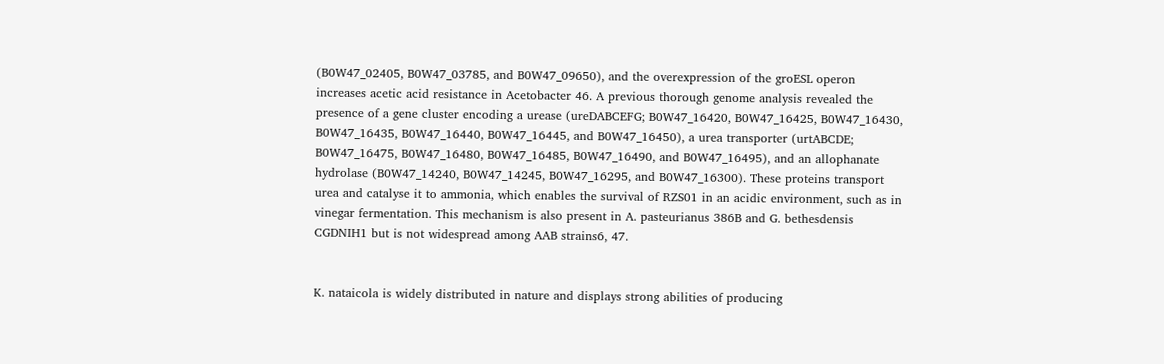(B0W47_02405, B0W47_03785, and B0W47_09650), and the overexpression of the groESL operon increases acetic acid resistance in Acetobacter 46. A previous thorough genome analysis revealed the presence of a gene cluster encoding a urease (ureDABCEFG; B0W47_16420, B0W47_16425, B0W47_16430, B0W47_16435, B0W47_16440, B0W47_16445, and B0W47_16450), a urea transporter (urtABCDE; B0W47_16475, B0W47_16480, B0W47_16485, B0W47_16490, and B0W47_16495), and an allophanate hydrolase (B0W47_14240, B0W47_14245, B0W47_16295, and B0W47_16300). These proteins transport urea and catalyse it to ammonia, which enables the survival of RZS01 in an acidic environment, such as in vinegar fermentation. This mechanism is also present in A. pasteurianus 386B and G. bethesdensis CGDNIH1 but is not widespread among AAB strains6, 47.


K. nataicola is widely distributed in nature and displays strong abilities of producing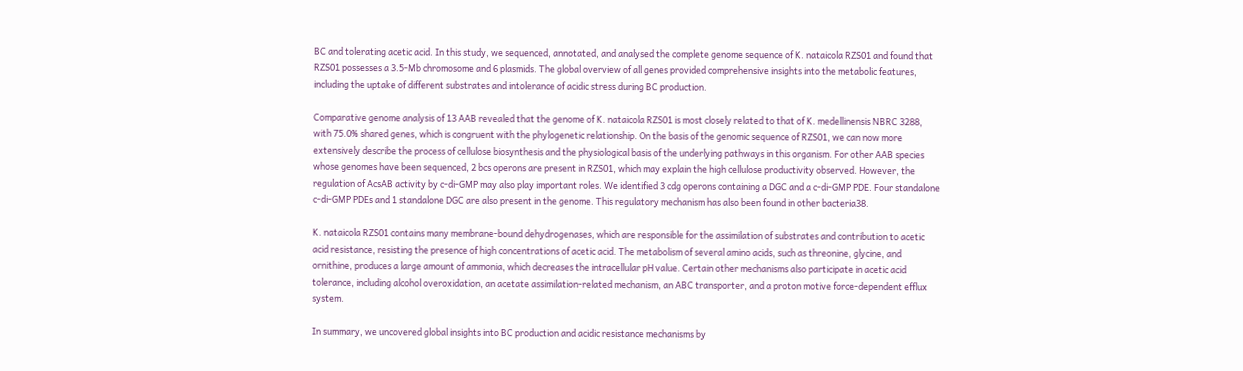BC and tolerating acetic acid. In this study, we sequenced, annotated, and analysed the complete genome sequence of K. nataicola RZS01 and found that RZS01 possesses a 3.5-Mb chromosome and 6 plasmids. The global overview of all genes provided comprehensive insights into the metabolic features, including the uptake of different substrates and intolerance of acidic stress during BC production.

Comparative genome analysis of 13 AAB revealed that the genome of K. nataicola RZS01 is most closely related to that of K. medellinensis NBRC 3288, with 75.0% shared genes, which is congruent with the phylogenetic relationship. On the basis of the genomic sequence of RZS01, we can now more extensively describe the process of cellulose biosynthesis and the physiological basis of the underlying pathways in this organism. For other AAB species whose genomes have been sequenced, 2 bcs operons are present in RZS01, which may explain the high cellulose productivity observed. However, the regulation of AcsAB activity by c-di-GMP may also play important roles. We identified 3 cdg operons containing a DGC and a c-di-GMP PDE. Four standalone c-di-GMP PDEs and 1 standalone DGC are also present in the genome. This regulatory mechanism has also been found in other bacteria38.

K. nataicola RZS01 contains many membrane-bound dehydrogenases, which are responsible for the assimilation of substrates and contribution to acetic acid resistance, resisting the presence of high concentrations of acetic acid. The metabolism of several amino acids, such as threonine, glycine, and ornithine, produces a large amount of ammonia, which decreases the intracellular pH value. Certain other mechanisms also participate in acetic acid tolerance, including alcohol overoxidation, an acetate assimilation-related mechanism, an ABC transporter, and a proton motive force-dependent efflux system.

In summary, we uncovered global insights into BC production and acidic resistance mechanisms by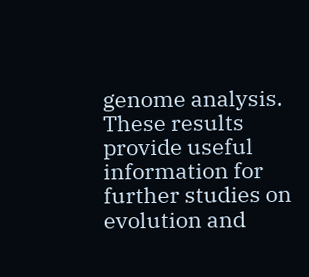genome analysis. These results provide useful information for further studies on evolution and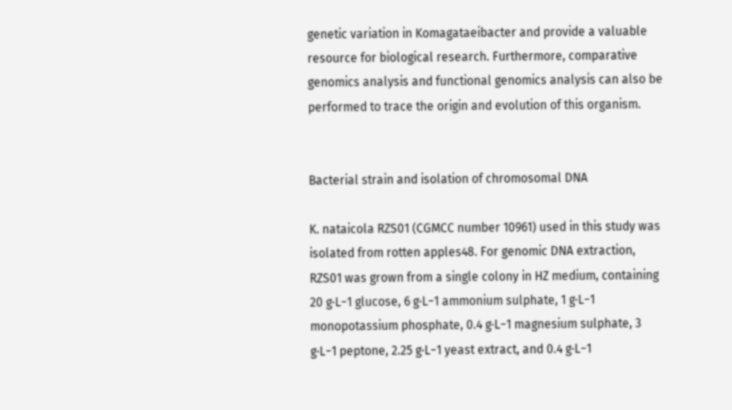genetic variation in Komagataeibacter and provide a valuable resource for biological research. Furthermore, comparative genomics analysis and functional genomics analysis can also be performed to trace the origin and evolution of this organism.


Bacterial strain and isolation of chromosomal DNA

K. nataicola RZS01 (CGMCC number 10961) used in this study was isolated from rotten apples48. For genomic DNA extraction, RZS01 was grown from a single colony in HZ medium, containing 20 g·L−1 glucose, 6 g·L−1 ammonium sulphate, 1 g·L−1 monopotassium phosphate, 0.4 g·L−1 magnesium sulphate, 3 g·L−1 peptone, 2.25 g·L−1 yeast extract, and 0.4 g·L−1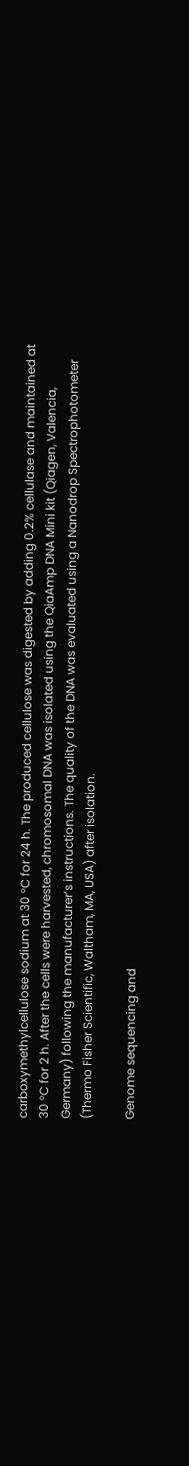carboxymethylcellulose sodium at 30 °C for 24 h. The produced cellulose was digested by adding 0.2% cellulase and maintained at 30 °C for 2 h. After the cells were harvested, chromosomal DNA was isolated using the QiaAmp DNA Mini kit (Qiagen, Valencia, Germany) following the manufacturer’s instructions. The quality of the DNA was evaluated using a Nanodrop Spectrophotometer (Thermo Fisher Scientific, Waltham, MA, USA) after isolation.

Genome sequencing and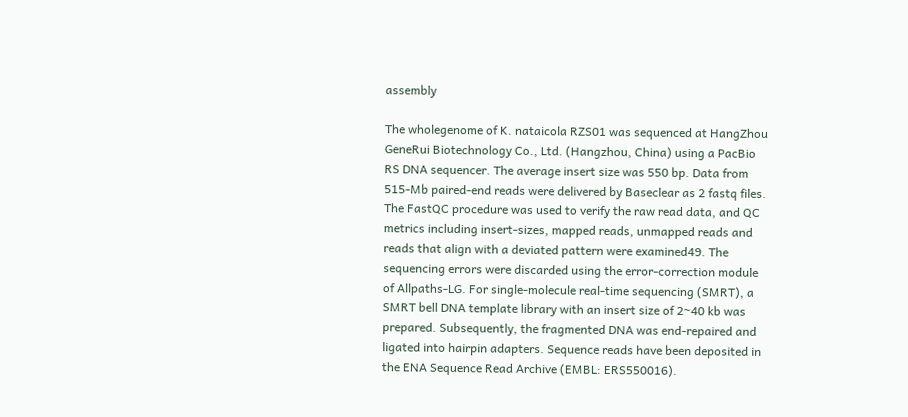assembly

The wholegenome of K. nataicola RZS01 was sequenced at HangZhou GeneRui Biotechnology Co., Ltd. (Hangzhou, China) using a PacBio RS DNA sequencer. The average insert size was 550 bp. Data from 515-Mb paired-end reads were delivered by Baseclear as 2 fastq files. The FastQC procedure was used to verify the raw read data, and QC metrics including insert-sizes, mapped reads, unmapped reads and reads that align with a deviated pattern were examined49. The sequencing errors were discarded using the error-correction module of Allpaths-LG. For single-molecule real-time sequencing (SMRT), a SMRT bell DNA template library with an insert size of 2~40 kb was prepared. Subsequently, the fragmented DNA was end-repaired and ligated into hairpin adapters. Sequence reads have been deposited in the ENA Sequence Read Archive (EMBL: ERS550016).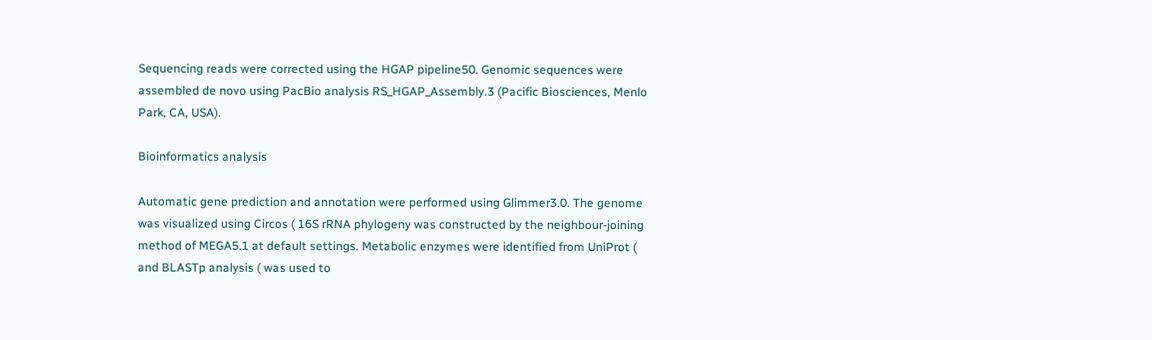Sequencing reads were corrected using the HGAP pipeline50. Genomic sequences were assembled de novo using PacBio analysis RS_HGAP_Assembly.3 (Pacific Biosciences, Menlo Park, CA, USA).

Bioinformatics analysis

Automatic gene prediction and annotation were performed using Glimmer3.0. The genome was visualized using Circos ( 16S rRNA phylogeny was constructed by the neighbour-joining method of MEGA5.1 at default settings. Metabolic enzymes were identified from UniProt ( and BLASTp analysis ( was used to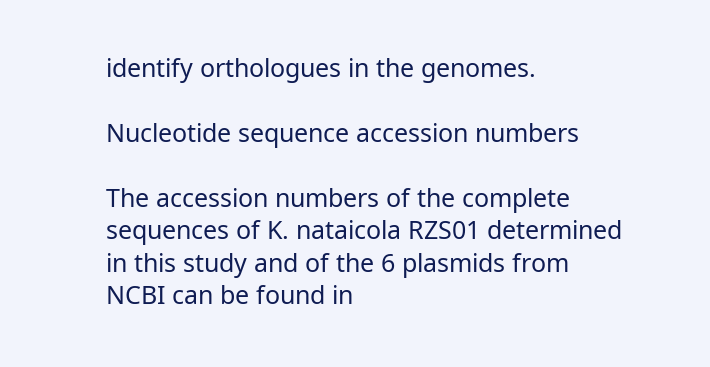identify orthologues in the genomes.

Nucleotide sequence accession numbers

The accession numbers of the complete sequences of K. nataicola RZS01 determined in this study and of the 6 plasmids from NCBI can be found in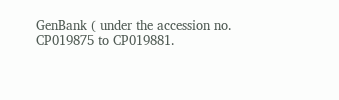GenBank ( under the accession no. CP019875 to CP019881.